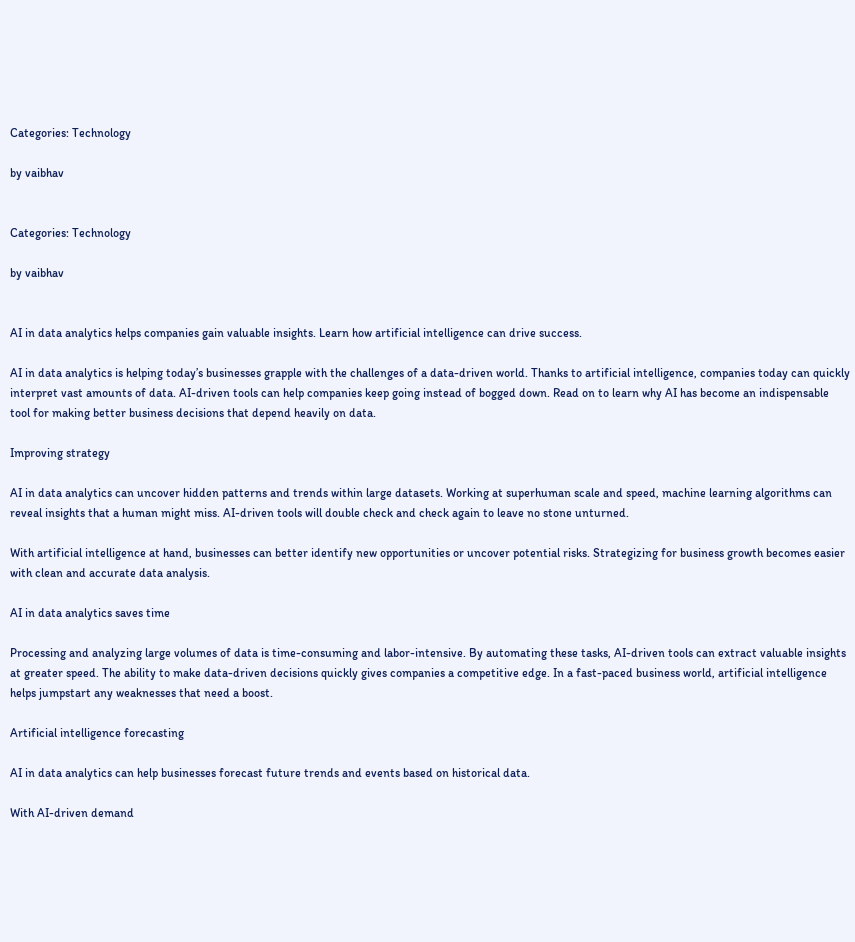Categories: Technology

by vaibhav


Categories: Technology

by vaibhav


AI in data analytics helps companies gain valuable insights. Learn how artificial intelligence can drive success.

AI in data analytics is helping today’s businesses grapple with the challenges of a data-driven world. Thanks to artificial intelligence, companies today can quickly interpret vast amounts of data. AI-driven tools can help companies keep going instead of bogged down. Read on to learn why AI has become an indispensable tool for making better business decisions that depend heavily on data.

Improving strategy

AI in data analytics can uncover hidden patterns and trends within large datasets. Working at superhuman scale and speed, machine learning algorithms can reveal insights that a human might miss. AI-driven tools will double check and check again to leave no stone unturned.

With artificial intelligence at hand, businesses can better identify new opportunities or uncover potential risks. Strategizing for business growth becomes easier with clean and accurate data analysis.

AI in data analytics saves time

Processing and analyzing large volumes of data is time-consuming and labor-intensive. By automating these tasks, AI-driven tools can extract valuable insights at greater speed. The ability to make data-driven decisions quickly gives companies a competitive edge. In a fast-paced business world, artificial intelligence helps jumpstart any weaknesses that need a boost.

Artificial intelligence forecasting

AI in data analytics can help businesses forecast future trends and events based on historical data.

With AI-driven demand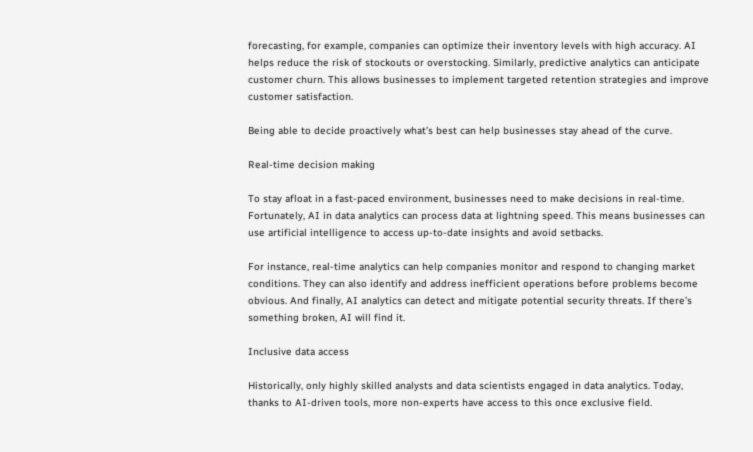forecasting, for example, companies can optimize their inventory levels with high accuracy. AI helps reduce the risk of stockouts or overstocking. Similarly, predictive analytics can anticipate customer churn. This allows businesses to implement targeted retention strategies and improve customer satisfaction.

Being able to decide proactively what’s best can help businesses stay ahead of the curve.

Real-time decision making

To stay afloat in a fast-paced environment, businesses need to make decisions in real-time. Fortunately, AI in data analytics can process data at lightning speed. This means businesses can use artificial intelligence to access up-to-date insights and avoid setbacks.

For instance, real-time analytics can help companies monitor and respond to changing market conditions. They can also identify and address inefficient operations before problems become obvious. And finally, AI analytics can detect and mitigate potential security threats. If there’s something broken, AI will find it.

Inclusive data access

Historically, only highly skilled analysts and data scientists engaged in data analytics. Today, thanks to AI-driven tools, more non-experts have access to this once exclusive field.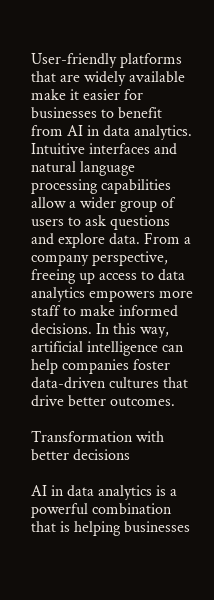User-friendly platforms that are widely available make it easier for businesses to benefit from AI in data analytics. Intuitive interfaces and natural language processing capabilities allow a wider group of users to ask questions and explore data. From a company perspective, freeing up access to data analytics empowers more staff to make informed decisions. In this way, artificial intelligence can help companies foster data-driven cultures that drive better outcomes.

Transformation with better decisions

AI in data analytics is a powerful combination that is helping businesses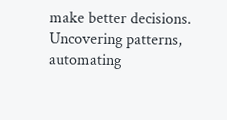make better decisions. Uncovering patterns, automating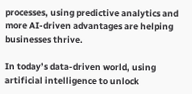processes, using predictive analytics and more AI-driven advantages are helping businesses thrive.

In today’s data-driven world, using artificial intelligence to unlock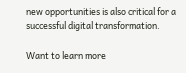new opportunities is also critical for a successful digital transformation.

Want to learn more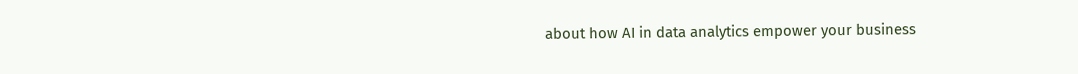about how AI in data analytics empower your business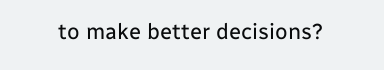to make better decisions?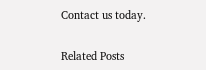Contact us today.

Related Posts